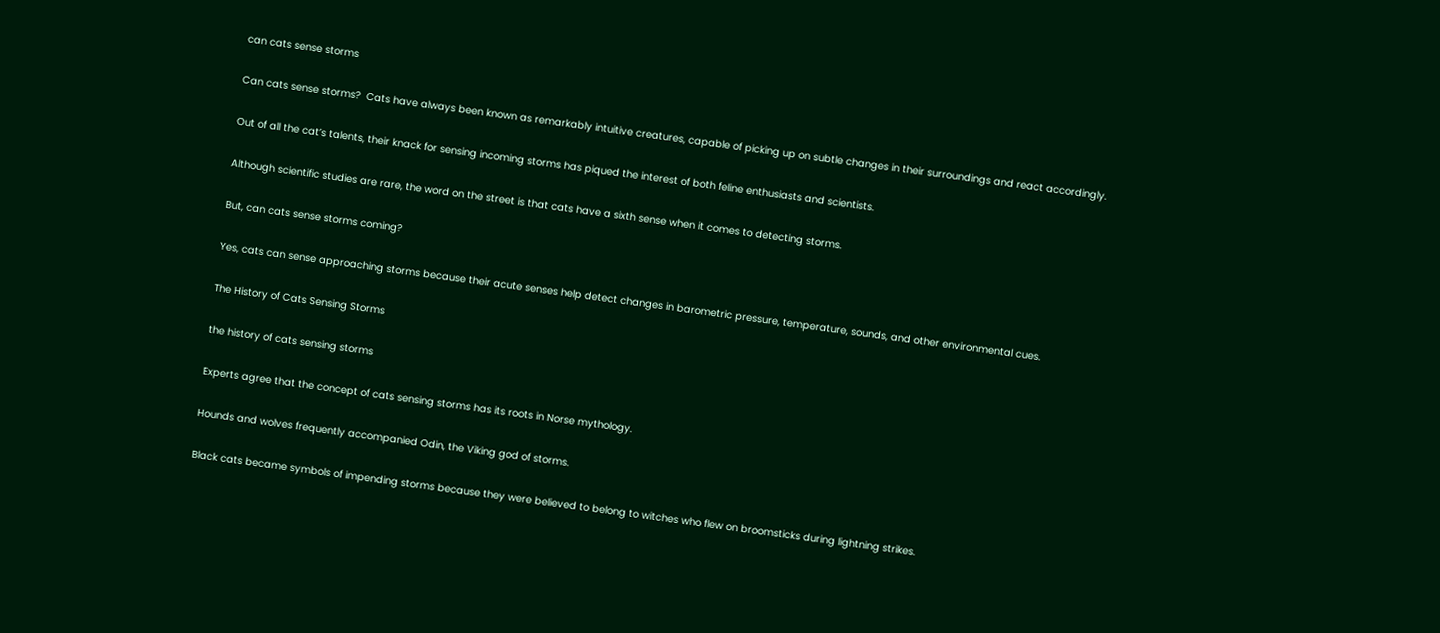can cats sense storms

Can cats sense storms?  Cats have always been known as remarkably intuitive creatures, capable of picking up on subtle changes in their surroundings and react accordingly.

Out of all the cat’s talents, their knack for sensing incoming storms has piqued the interest of both feline enthusiasts and scientists.

Although scientific studies are rare, the word on the street is that cats have a sixth sense when it comes to detecting storms.

But, can cats sense storms coming?

Yes, cats can sense approaching storms because their acute senses help detect changes in barometric pressure, temperature, sounds, and other environmental cues.

The History of Cats Sensing Storms

the history of cats sensing storms

Experts agree that the concept of cats sensing storms has its roots in Norse mythology.

Hounds and wolves frequently accompanied Odin, the Viking god of storms.

Black cats became symbols of impending storms because they were believed to belong to witches who flew on broomsticks during lightning strikes.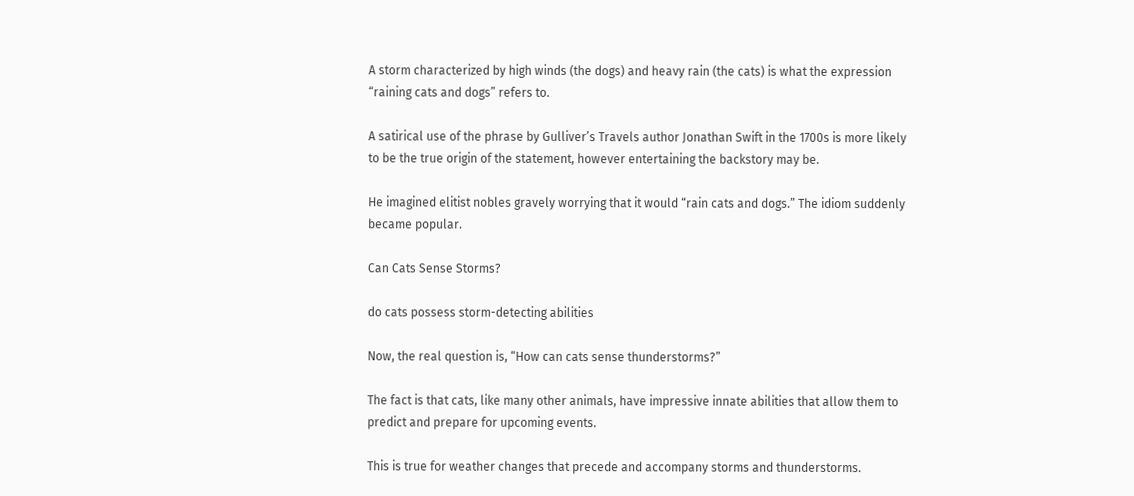A storm characterized by high winds (the dogs) and heavy rain (the cats) is what the expression “raining cats and dogs” refers to.

A satirical use of the phrase by Gulliver’s Travels author Jonathan Swift in the 1700s is more likely to be the true origin of the statement, however entertaining the backstory may be.

He imagined elitist nobles gravely worrying that it would “rain cats and dogs.” The idiom suddenly became popular.

Can Cats Sense Storms?

do cats possess storm-detecting abilities

Now, the real question is, “How can cats sense thunderstorms?”

The fact is that cats, like many other animals, have impressive innate abilities that allow them to predict and prepare for upcoming events.

This is true for weather changes that precede and accompany storms and thunderstorms.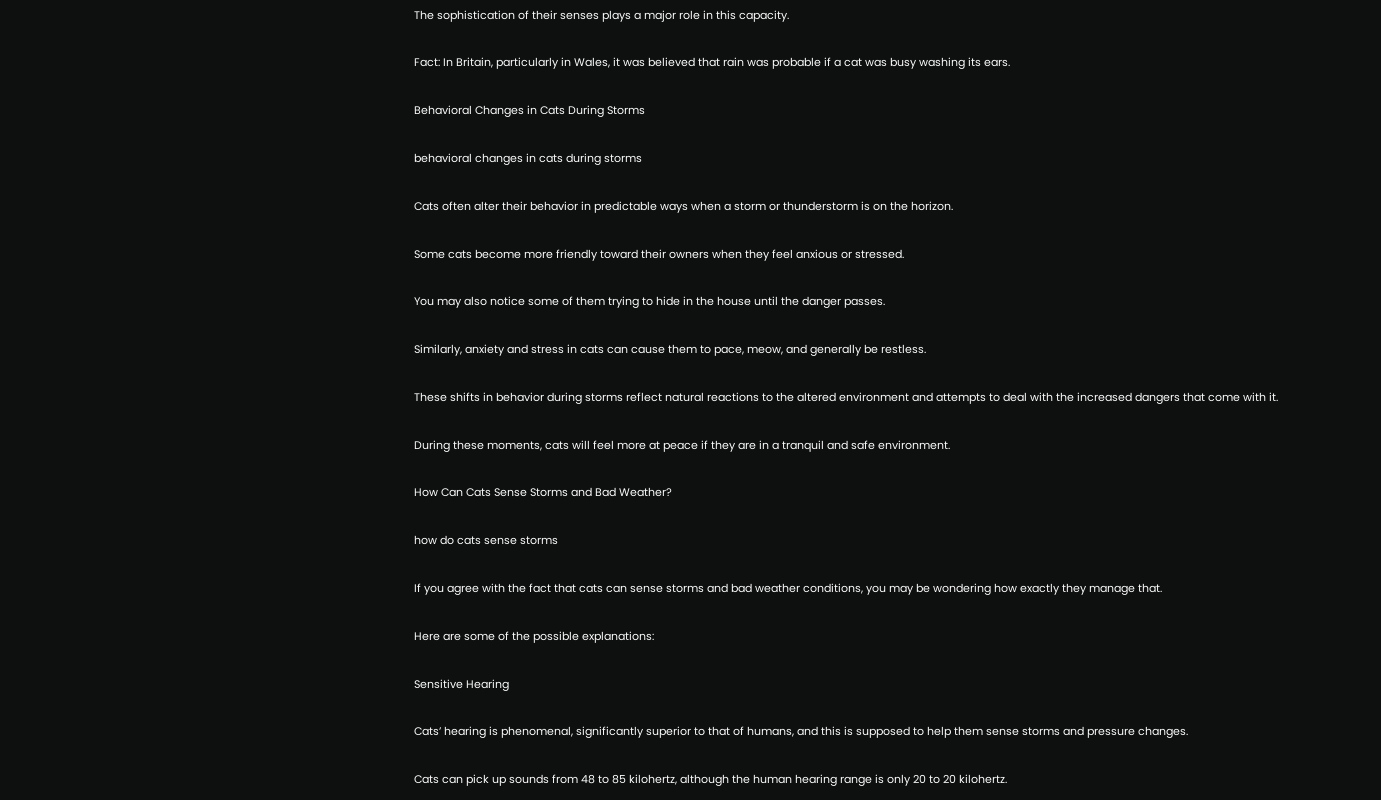The sophistication of their senses plays a major role in this capacity.

Fact: In Britain, particularly in Wales, it was believed that rain was probable if a cat was busy washing its ears.

Behavioral Changes in Cats During Storms

behavioral changes in cats during storms

Cats often alter their behavior in predictable ways when a storm or thunderstorm is on the horizon.

Some cats become more friendly toward their owners when they feel anxious or stressed.

You may also notice some of them trying to hide in the house until the danger passes.

Similarly, anxiety and stress in cats can cause them to pace, meow, and generally be restless.

These shifts in behavior during storms reflect natural reactions to the altered environment and attempts to deal with the increased dangers that come with it.

During these moments, cats will feel more at peace if they are in a tranquil and safe environment.

How Can Cats Sense Storms and Bad Weather?

how do cats sense storms

If you agree with the fact that cats can sense storms and bad weather conditions, you may be wondering how exactly they manage that.

Here are some of the possible explanations:

Sensitive Hearing

Cats’ hearing is phenomenal, significantly superior to that of humans, and this is supposed to help them sense storms and pressure changes.

Cats can pick up sounds from 48 to 85 kilohertz, although the human hearing range is only 20 to 20 kilohertz.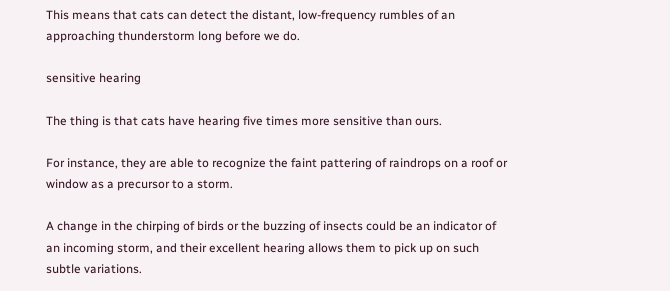This means that cats can detect the distant, low-frequency rumbles of an approaching thunderstorm long before we do.

sensitive hearing

The thing is that cats have hearing five times more sensitive than ours.

For instance, they are able to recognize the faint pattering of raindrops on a roof or window as a precursor to a storm.

A change in the chirping of birds or the buzzing of insects could be an indicator of an incoming storm, and their excellent hearing allows them to pick up on such subtle variations.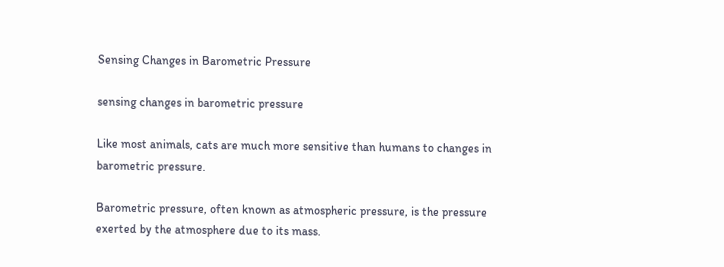Sensing Changes in Barometric Pressure

sensing changes in barometric pressure

Like most animals, cats are much more sensitive than humans to changes in barometric pressure.

Barometric pressure, often known as atmospheric pressure, is the pressure exerted by the atmosphere due to its mass.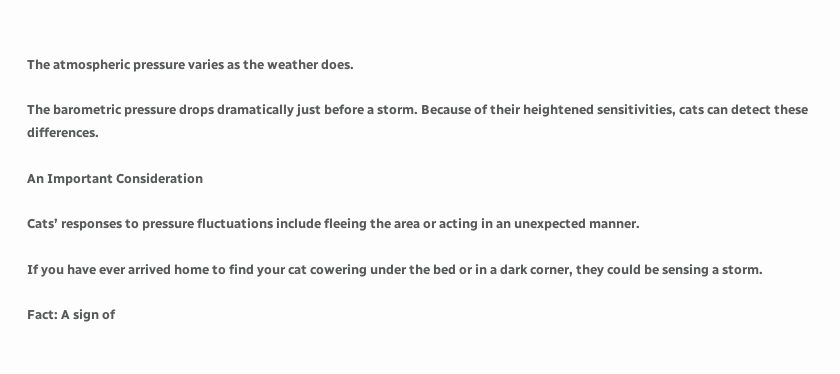The atmospheric pressure varies as the weather does.

The barometric pressure drops dramatically just before a storm. Because of their heightened sensitivities, cats can detect these differences.

An Important Consideration

Cats’ responses to pressure fluctuations include fleeing the area or acting in an unexpected manner.

If you have ever arrived home to find your cat cowering under the bed or in a dark corner, they could be sensing a storm.

Fact: A sign of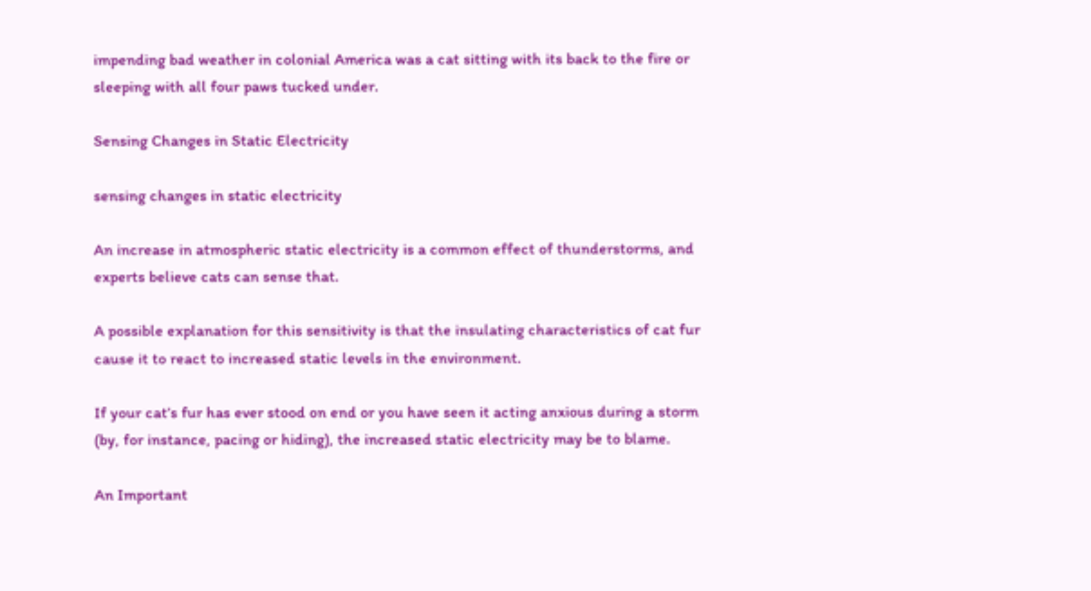impending bad weather in colonial America was a cat sitting with its back to the fire or sleeping with all four paws tucked under.

Sensing Changes in Static Electricity

sensing changes in static electricity

An increase in atmospheric static electricity is a common effect of thunderstorms, and experts believe cats can sense that.

A possible explanation for this sensitivity is that the insulating characteristics of cat fur cause it to react to increased static levels in the environment.

If your cat’s fur has ever stood on end or you have seen it acting anxious during a storm (by, for instance, pacing or hiding), the increased static electricity may be to blame.

An Important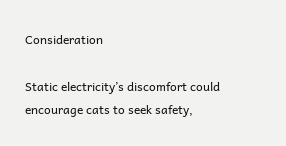Consideration

Static electricity’s discomfort could encourage cats to seek safety,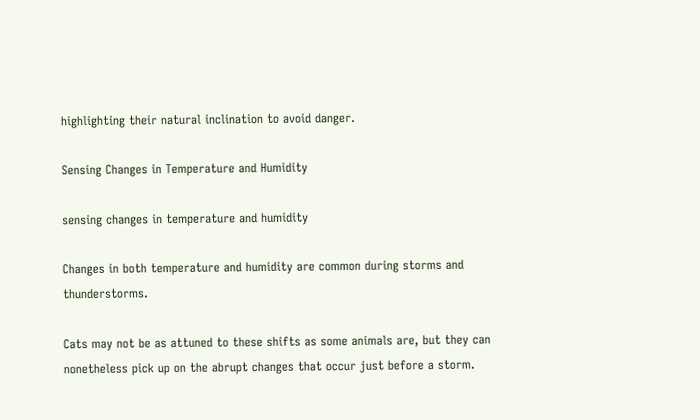highlighting their natural inclination to avoid danger.

Sensing Changes in Temperature and Humidity

sensing changes in temperature and humidity

Changes in both temperature and humidity are common during storms and thunderstorms.

Cats may not be as attuned to these shifts as some animals are, but they can nonetheless pick up on the abrupt changes that occur just before a storm.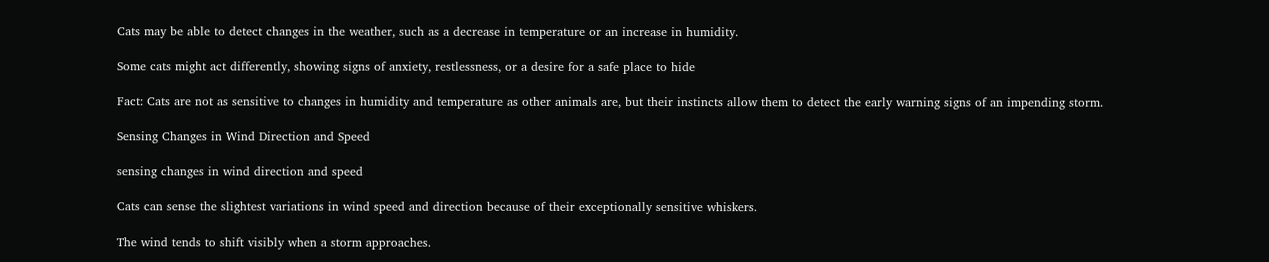Cats may be able to detect changes in the weather, such as a decrease in temperature or an increase in humidity.

Some cats might act differently, showing signs of anxiety, restlessness, or a desire for a safe place to hide

Fact: Cats are not as sensitive to changes in humidity and temperature as other animals are, but their instincts allow them to detect the early warning signs of an impending storm.

Sensing Changes in Wind Direction and Speed

sensing changes in wind direction and speed

Cats can sense the slightest variations in wind speed and direction because of their exceptionally sensitive whiskers.

The wind tends to shift visibly when a storm approaches.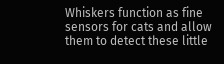Whiskers function as fine sensors for cats and allow them to detect these little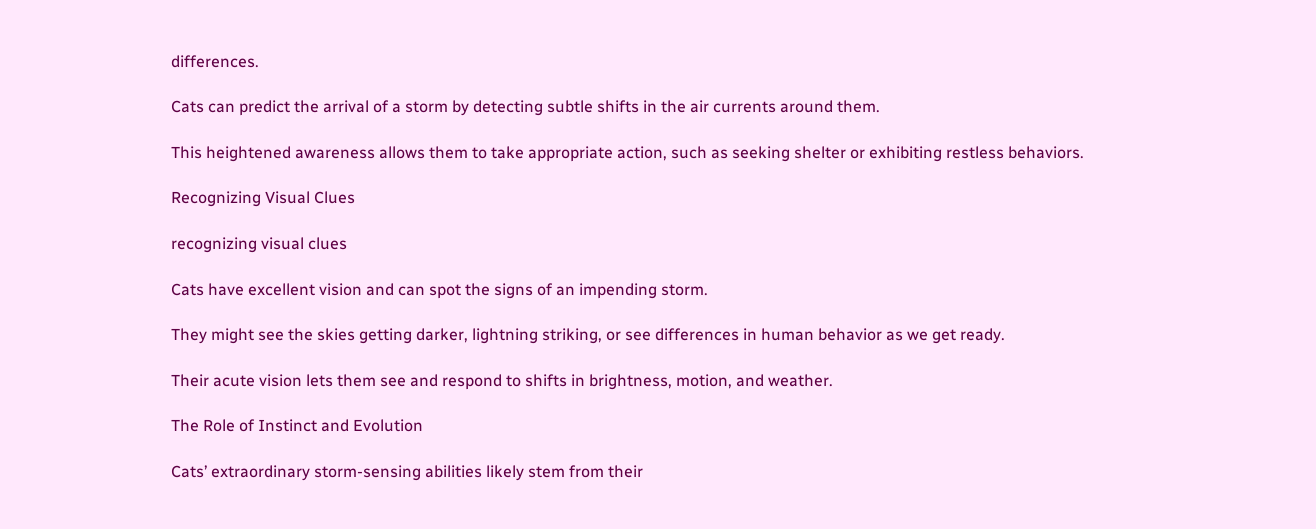differences.

Cats can predict the arrival of a storm by detecting subtle shifts in the air currents around them.

This heightened awareness allows them to take appropriate action, such as seeking shelter or exhibiting restless behaviors.

Recognizing Visual Clues

recognizing visual clues

Cats have excellent vision and can spot the signs of an impending storm.

They might see the skies getting darker, lightning striking, or see differences in human behavior as we get ready.

Their acute vision lets them see and respond to shifts in brightness, motion, and weather.

The Role of Instinct and Evolution

Cats’ extraordinary storm-sensing abilities likely stem from their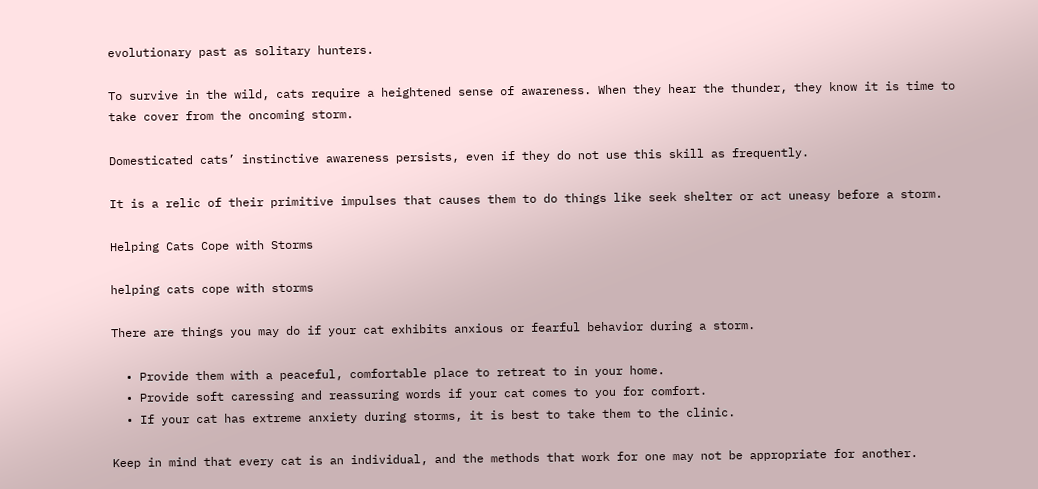evolutionary past as solitary hunters.

To survive in the wild, cats require a heightened sense of awareness. When they hear the thunder, they know it is time to take cover from the oncoming storm.

Domesticated cats’ instinctive awareness persists, even if they do not use this skill as frequently.

It is a relic of their primitive impulses that causes them to do things like seek shelter or act uneasy before a storm.

Helping Cats Cope with Storms

helping cats cope with storms

There are things you may do if your cat exhibits anxious or fearful behavior during a storm.

  • Provide them with a peaceful, comfortable place to retreat to in your home.
  • Provide soft caressing and reassuring words if your cat comes to you for comfort.
  • If your cat has extreme anxiety during storms, it is best to take them to the clinic.

Keep in mind that every cat is an individual, and the methods that work for one may not be appropriate for another.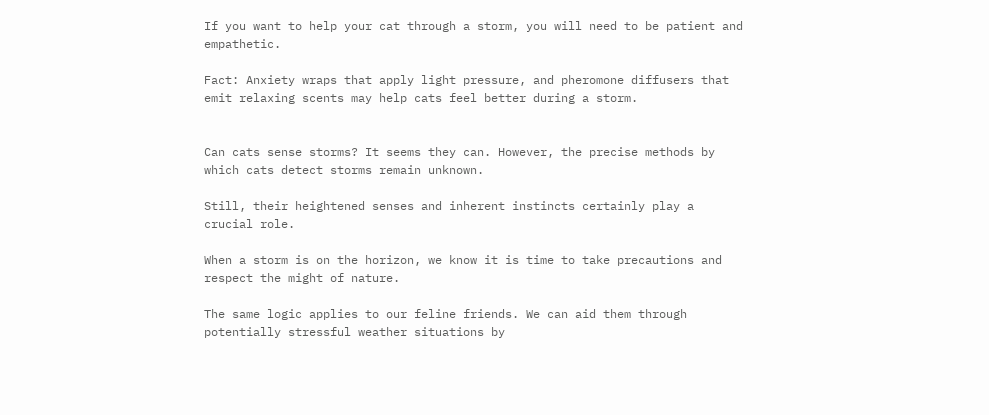If you want to help your cat through a storm, you will need to be patient and empathetic.

Fact: Anxiety wraps that apply light pressure, and pheromone diffusers that emit relaxing scents may help cats feel better during a storm.


Can cats sense storms? It seems they can. However, the precise methods by which cats detect storms remain unknown.

Still, their heightened senses and inherent instincts certainly play a crucial role.

When a storm is on the horizon, we know it is time to take precautions and respect the might of nature.

The same logic applies to our feline friends. We can aid them through potentially stressful weather situations by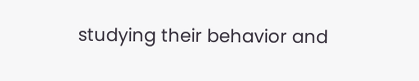studying their behavior and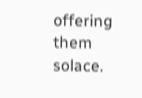offering them solace.